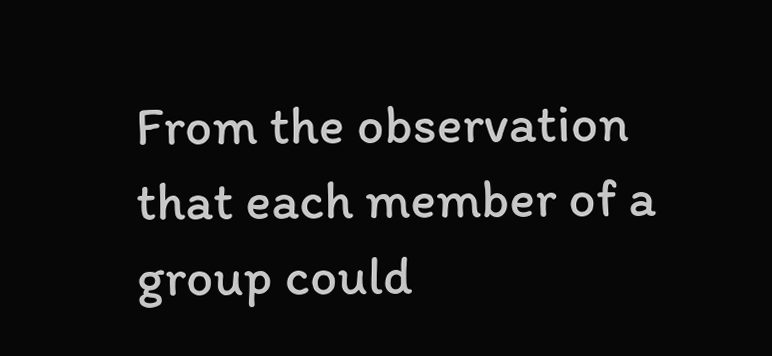From the observation that each member of a group could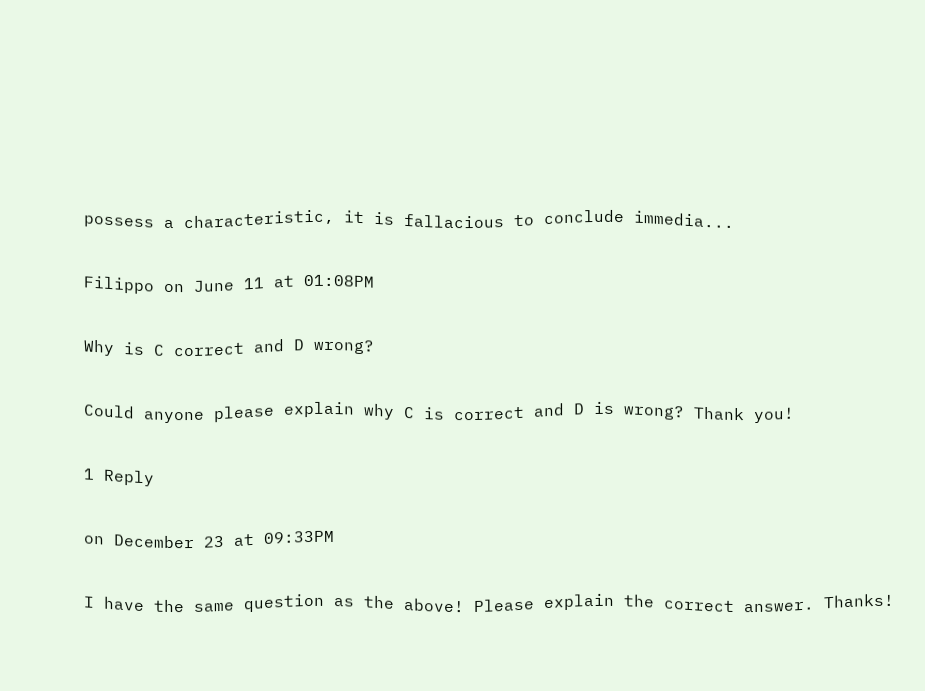possess a characteristic, it is fallacious to conclude immedia...

Filippo on June 11 at 01:08PM

Why is C correct and D wrong?

Could anyone please explain why C is correct and D is wrong? Thank you!

1 Reply

on December 23 at 09:33PM

I have the same question as the above! Please explain the correct answer. Thanks!